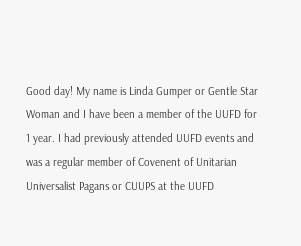Good day! My name is Linda Gumper or Gentle Star Woman and I have been a member of the UUFD for 1 year. I had previously attended UUFD events and was a regular member of Covenent of Unitarian Universalist Pagans or CUUPS at the UUFD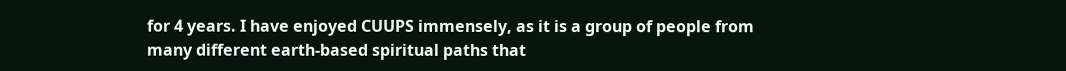for 4 years. I have enjoyed CUUPS immensely, as it is a group of people from many different earth-based spiritual paths that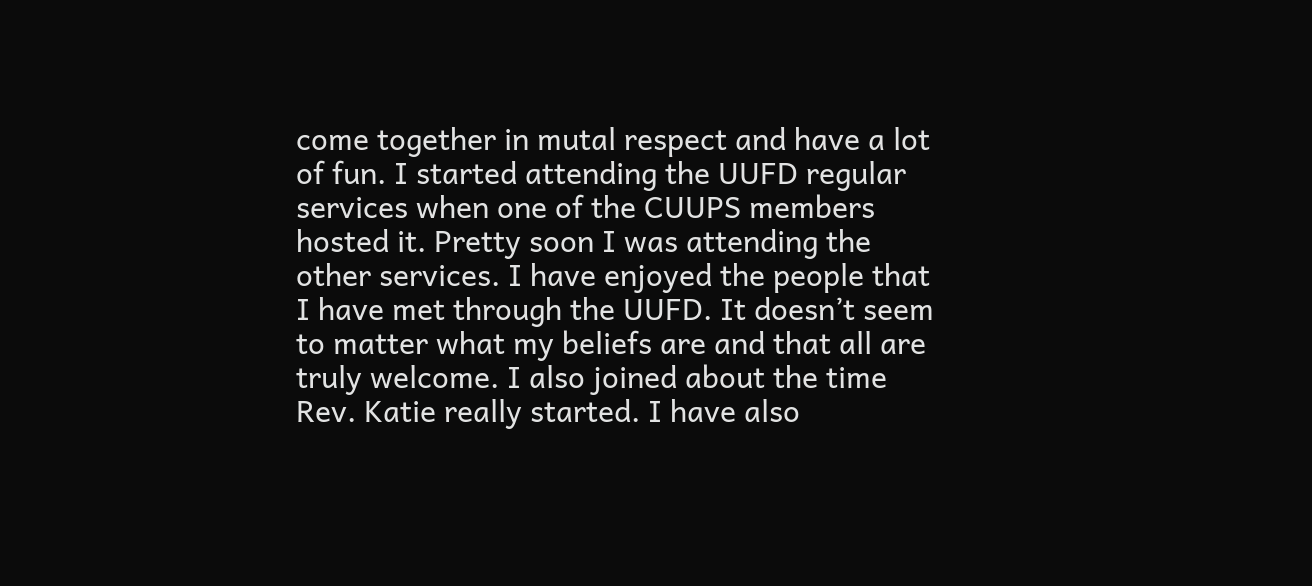come together in mutal respect and have a lot of fun. I started attending the UUFD regular services when one of the CUUPS members hosted it. Pretty soon I was attending the other services. I have enjoyed the people that I have met through the UUFD. It doesn’t seem to matter what my beliefs are and that all are truly welcome. I also joined about the time Rev. Katie really started. I have also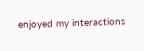enjoyed my interactions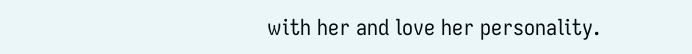with her and love her personality.